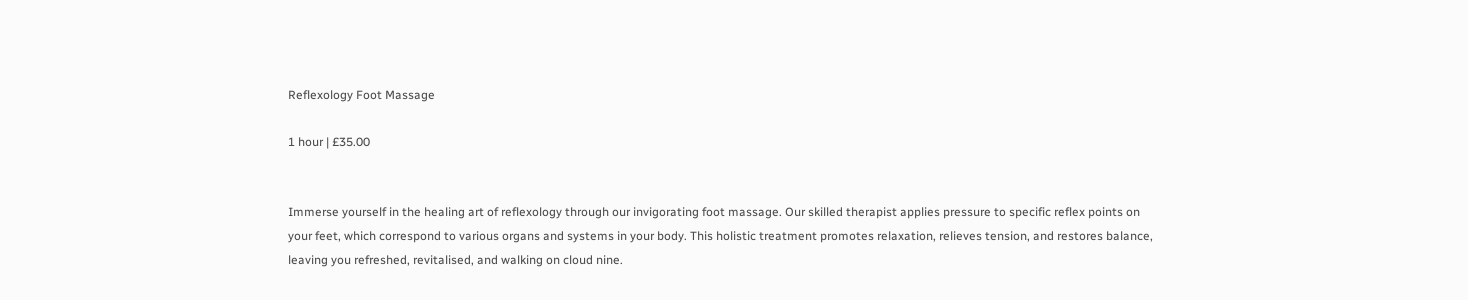Reflexology Foot Massage

1 hour | £35.00


Immerse yourself in the healing art of reflexology through our invigorating foot massage. Our skilled therapist applies pressure to specific reflex points on your feet, which correspond to various organs and systems in your body. This holistic treatment promotes relaxation, relieves tension, and restores balance, leaving you refreshed, revitalised, and walking on cloud nine.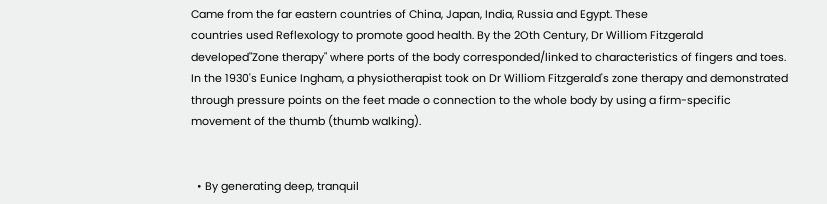Came from the far eastern countries of China, Japan, India, Russia and Egypt. These
countries used Reflexology to promote good health. By the 2Oth Century, Dr Williom Fitzgerald developed"Zone therapy" where ports of the body corresponded/linked to characteristics of fingers and toes. In the 1930's Eunice Ingham, a physiotherapist took on Dr Williom Fitzgerald's zone therapy and demonstrated through pressure points on the feet made o connection to the whole body by using a firm-specific movement of the thumb (thumb walking).


  • By generating deep, tranquil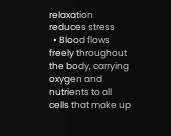relaxation reduces stress
  • Blood flows freely throughout the body, carrying oxygen and nutrients to all cells that make up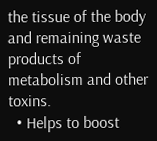the tissue of the body and remaining waste products of metabolism and other toxins.
  • Helps to boost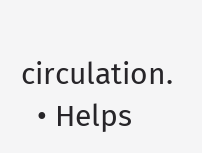circulation.
  • Helps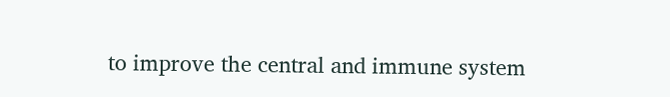to improve the central and immune system